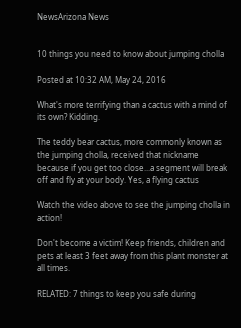NewsArizona News


10 things you need to know about jumping cholla

Posted at 10:32 AM, May 24, 2016

What's more terrifying than a cactus with a mind of its own? Kidding.

The teddy bear cactus, more commonly known as the jumping cholla, received that nickname because if you get too close...a segment will break off and fly at your body. Yes, a flying cactus

Watch the video above to see the jumping cholla in action!

Don't become a victim! Keep friends, children and pets at least 3 feet away from this plant monster at all times.

RELATED: 7 things to keep you safe during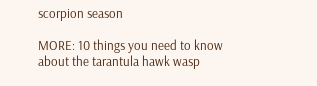scorpion season

MORE: 10 things you need to know about the tarantula hawk wasp